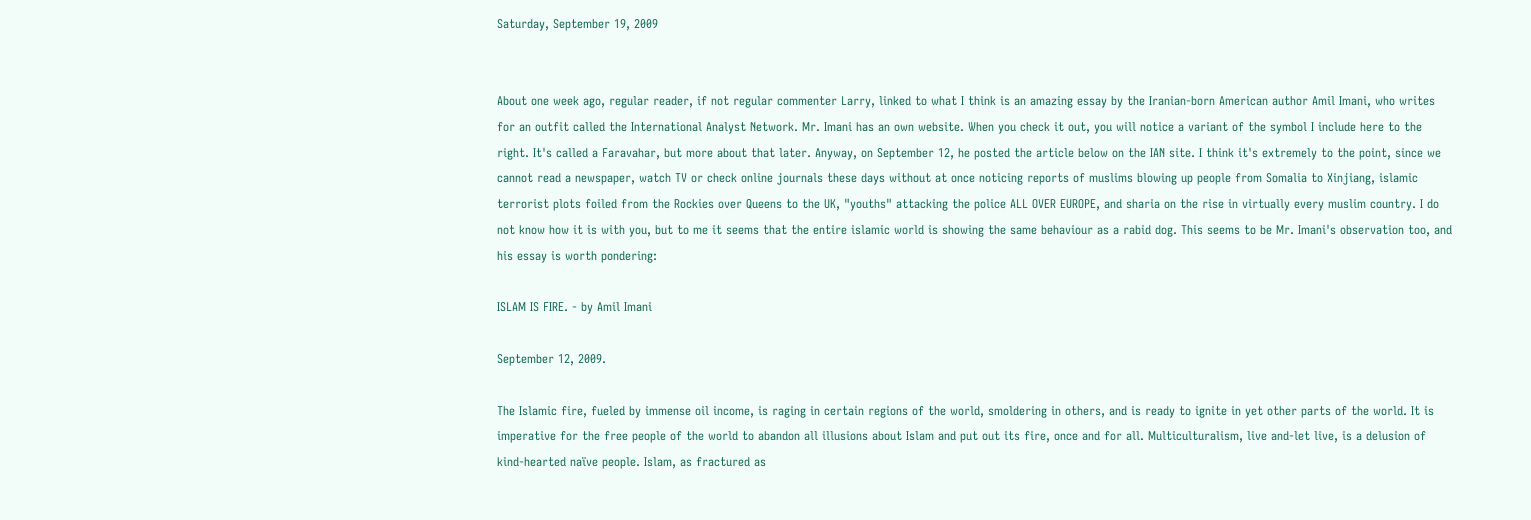Saturday, September 19, 2009


About one week ago, regular reader, if not regular commenter Larry, linked to what I think is an amazing essay by the Iranian-born American author Amil Imani, who writes for an outfit called the International Analyst Network. Mr. Imani has an own website. When you check it out, you will notice a variant of the symbol I include here to the right. It's called a Faravahar, but more about that later. Anyway, on September 12, he posted the article below on the IAN site. I think it's extremely to the point, since we cannot read a newspaper, watch TV or check online journals these days without at once noticing reports of muslims blowing up people from Somalia to Xinjiang, islamic terrorist plots foiled from the Rockies over Queens to the UK, "youths" attacking the police ALL OVER EUROPE, and sharia on the rise in virtually every muslim country. I do not know how it is with you, but to me it seems that the entire islamic world is showing the same behaviour as a rabid dog. This seems to be Mr. Imani's observation too, and his essay is worth pondering:

ISLAM IS FIRE. - by Amil Imani

September 12, 2009.

The Islamic fire, fueled by immense oil income, is raging in certain regions of the world, smoldering in others, and is ready to ignite in yet other parts of the world. It is imperative for the free people of the world to abandon all illusions about Islam and put out its fire, once and for all. Multiculturalism, live and-let live, is a delusion of kind-hearted naïve people. Islam, as fractured as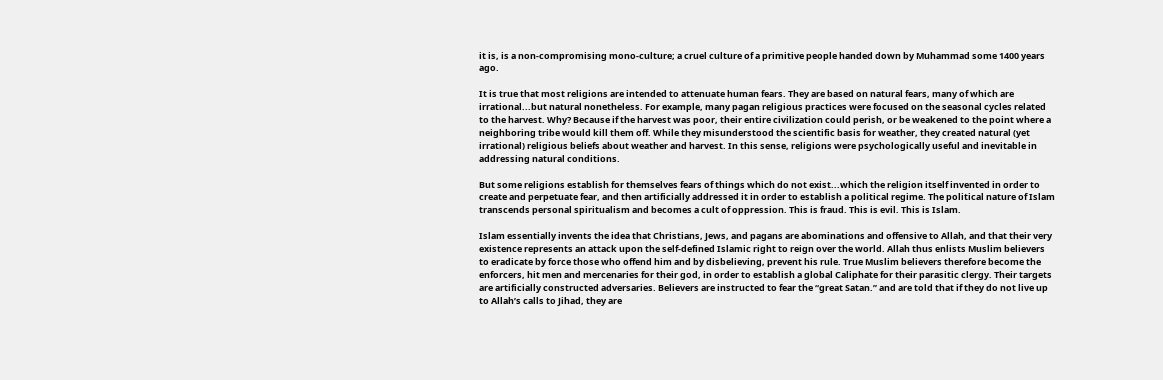it is, is a non-compromising mono-culture; a cruel culture of a primitive people handed down by Muhammad some 1400 years ago.

It is true that most religions are intended to attenuate human fears. They are based on natural fears, many of which are irrational...but natural nonetheless. For example, many pagan religious practices were focused on the seasonal cycles related to the harvest. Why? Because if the harvest was poor, their entire civilization could perish, or be weakened to the point where a neighboring tribe would kill them off. While they misunderstood the scientific basis for weather, they created natural (yet irrational) religious beliefs about weather and harvest. In this sense, religions were psychologically useful and inevitable in addressing natural conditions.

But some religions establish for themselves fears of things which do not exist...which the religion itself invented in order to create and perpetuate fear, and then artificially addressed it in order to establish a political regime. The political nature of Islam transcends personal spiritualism and becomes a cult of oppression. This is fraud. This is evil. This is Islam.

Islam essentially invents the idea that Christians, Jews, and pagans are abominations and offensive to Allah, and that their very existence represents an attack upon the self-defined Islamic right to reign over the world. Allah thus enlists Muslim believers to eradicate by force those who offend him and by disbelieving, prevent his rule. True Muslim believers therefore become the enforcers, hit men and mercenaries for their god, in order to establish a global Caliphate for their parasitic clergy. Their targets are artificially constructed adversaries. Believers are instructed to fear the “great Satan.” and are told that if they do not live up to Allah’s calls to Jihad, they are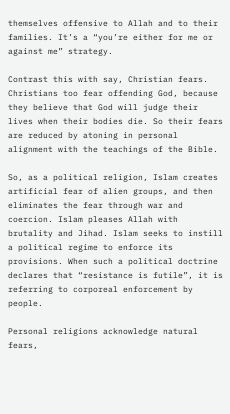themselves offensive to Allah and to their families. It’s a “you’re either for me or against me” strategy.

Contrast this with say, Christian fears. Christians too fear offending God, because they believe that God will judge their lives when their bodies die. So their fears are reduced by atoning in personal alignment with the teachings of the Bible.

So, as a political religion, Islam creates artificial fear of alien groups, and then eliminates the fear through war and coercion. Islam pleases Allah with brutality and Jihad. Islam seeks to instill a political regime to enforce its provisions. When such a political doctrine declares that “resistance is futile”, it is referring to corporeal enforcement by people.

Personal religions acknowledge natural fears,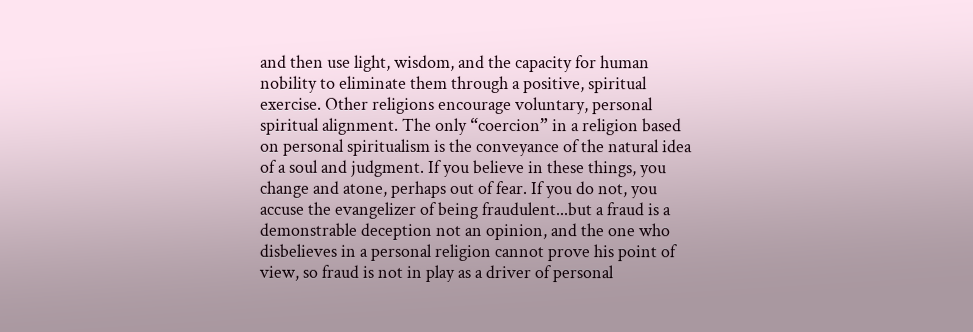and then use light, wisdom, and the capacity for human nobility to eliminate them through a positive, spiritual exercise. Other religions encourage voluntary, personal spiritual alignment. The only “coercion” in a religion based on personal spiritualism is the conveyance of the natural idea of a soul and judgment. If you believe in these things, you change and atone, perhaps out of fear. If you do not, you accuse the evangelizer of being fraudulent...but a fraud is a demonstrable deception not an opinion, and the one who disbelieves in a personal religion cannot prove his point of view, so fraud is not in play as a driver of personal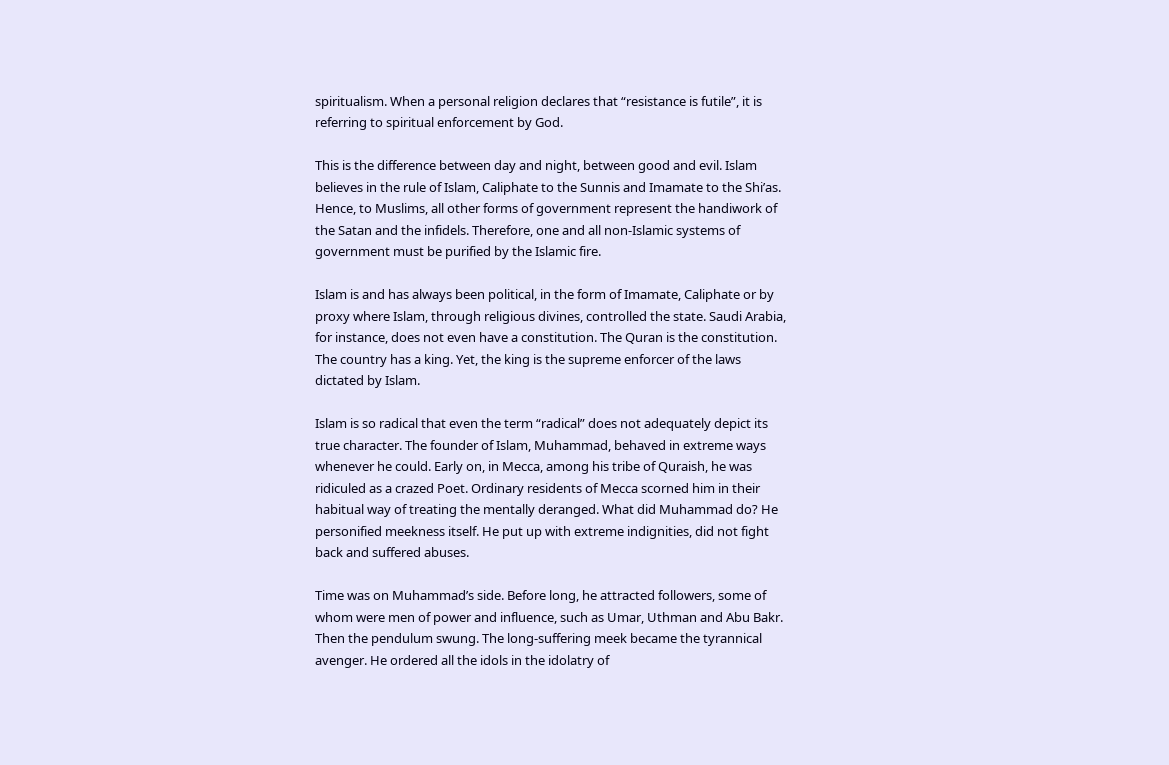spiritualism. When a personal religion declares that “resistance is futile”, it is referring to spiritual enforcement by God.

This is the difference between day and night, between good and evil. Islam believes in the rule of Islam, Caliphate to the Sunnis and Imamate to the Shi’as. Hence, to Muslims, all other forms of government represent the handiwork of the Satan and the infidels. Therefore, one and all non-Islamic systems of government must be purified by the Islamic fire.

Islam is and has always been political, in the form of Imamate, Caliphate or by proxy where Islam, through religious divines, controlled the state. Saudi Arabia, for instance, does not even have a constitution. The Quran is the constitution. The country has a king. Yet, the king is the supreme enforcer of the laws dictated by Islam.

Islam is so radical that even the term “radical” does not adequately depict its true character. The founder of Islam, Muhammad, behaved in extreme ways whenever he could. Early on, in Mecca, among his tribe of Quraish, he was ridiculed as a crazed Poet. Ordinary residents of Mecca scorned him in their habitual way of treating the mentally deranged. What did Muhammad do? He personified meekness itself. He put up with extreme indignities, did not fight back and suffered abuses.

Time was on Muhammad’s side. Before long, he attracted followers, some of whom were men of power and influence, such as Umar, Uthman and Abu Bakr. Then the pendulum swung. The long-suffering meek became the tyrannical avenger. He ordered all the idols in the idolatry of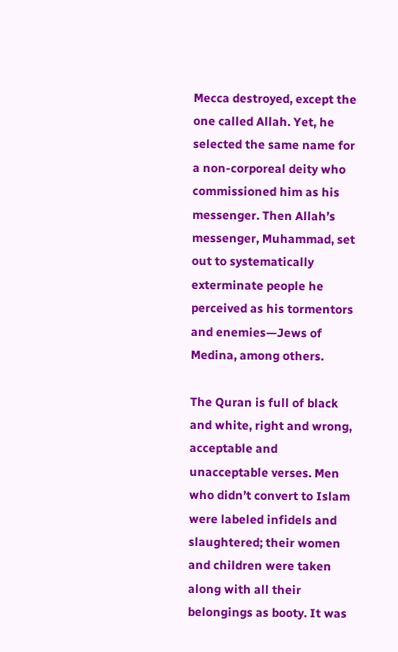Mecca destroyed, except the one called Allah. Yet, he selected the same name for a non-corporeal deity who commissioned him as his messenger. Then Allah’s messenger, Muhammad, set out to systematically exterminate people he perceived as his tormentors and enemies—Jews of Medina, among others.

The Quran is full of black and white, right and wrong, acceptable and unacceptable verses. Men who didn’t convert to Islam were labeled infidels and slaughtered; their women and children were taken along with all their belongings as booty. It was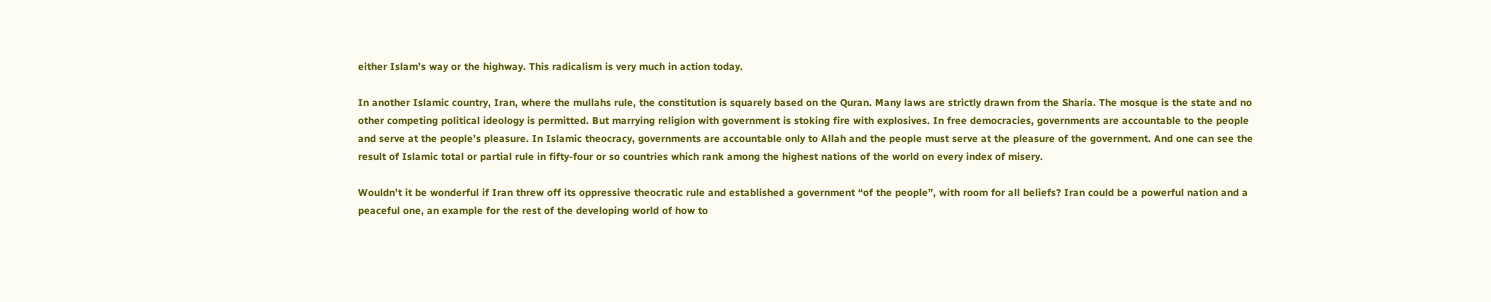either Islam’s way or the highway. This radicalism is very much in action today.

In another Islamic country, Iran, where the mullahs rule, the constitution is squarely based on the Quran. Many laws are strictly drawn from the Sharia. The mosque is the state and no other competing political ideology is permitted. But marrying religion with government is stoking fire with explosives. In free democracies, governments are accountable to the people and serve at the people’s pleasure. In Islamic theocracy, governments are accountable only to Allah and the people must serve at the pleasure of the government. And one can see the result of Islamic total or partial rule in fifty-four or so countries which rank among the highest nations of the world on every index of misery.

Wouldn’t it be wonderful if Iran threw off its oppressive theocratic rule and established a government “of the people”, with room for all beliefs? Iran could be a powerful nation and a peaceful one, an example for the rest of the developing world of how to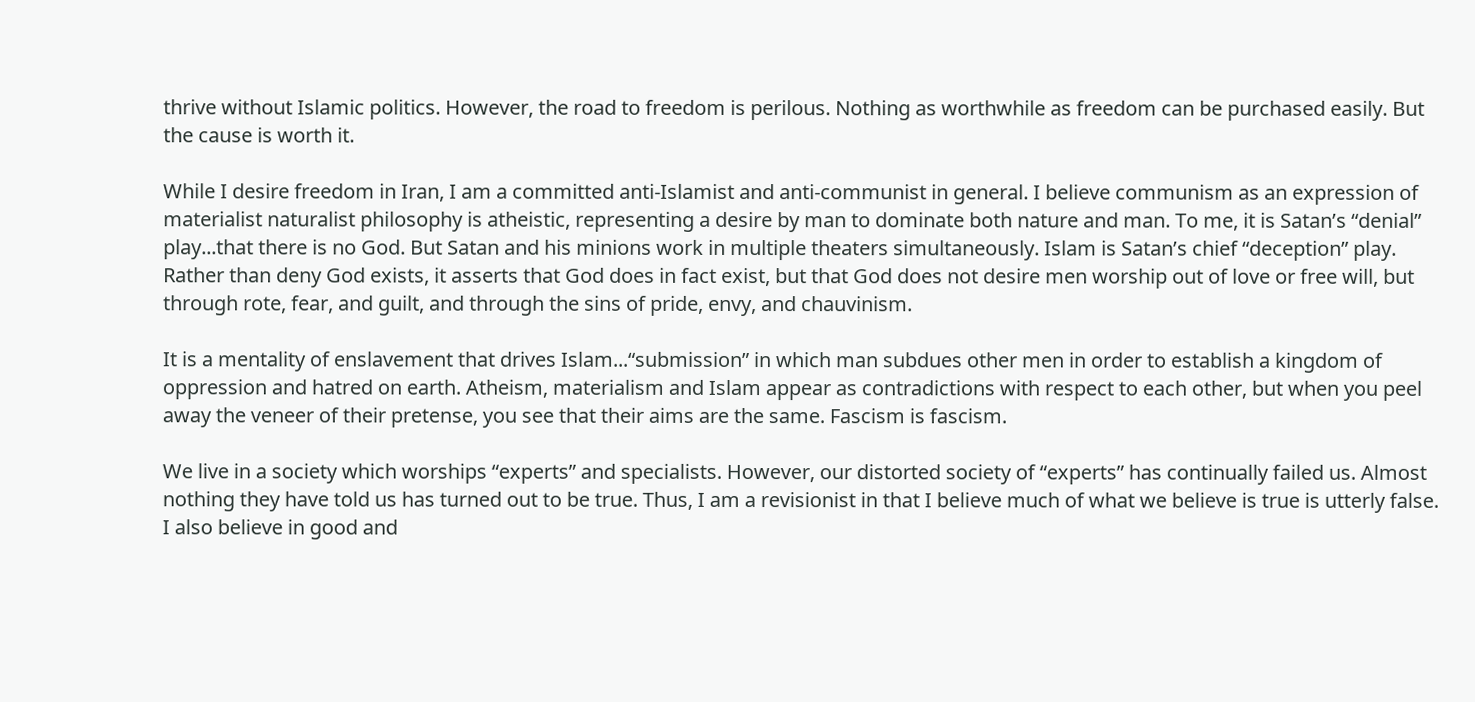thrive without Islamic politics. However, the road to freedom is perilous. Nothing as worthwhile as freedom can be purchased easily. But the cause is worth it.

While I desire freedom in Iran, I am a committed anti-Islamist and anti-communist in general. I believe communism as an expression of materialist naturalist philosophy is atheistic, representing a desire by man to dominate both nature and man. To me, it is Satan’s “denial” play...that there is no God. But Satan and his minions work in multiple theaters simultaneously. Islam is Satan’s chief “deception” play. Rather than deny God exists, it asserts that God does in fact exist, but that God does not desire men worship out of love or free will, but through rote, fear, and guilt, and through the sins of pride, envy, and chauvinism.

It is a mentality of enslavement that drives Islam...“submission” in which man subdues other men in order to establish a kingdom of oppression and hatred on earth. Atheism, materialism and Islam appear as contradictions with respect to each other, but when you peel away the veneer of their pretense, you see that their aims are the same. Fascism is fascism.

We live in a society which worships “experts” and specialists. However, our distorted society of “experts” has continually failed us. Almost nothing they have told us has turned out to be true. Thus, I am a revisionist in that I believe much of what we believe is true is utterly false. I also believe in good and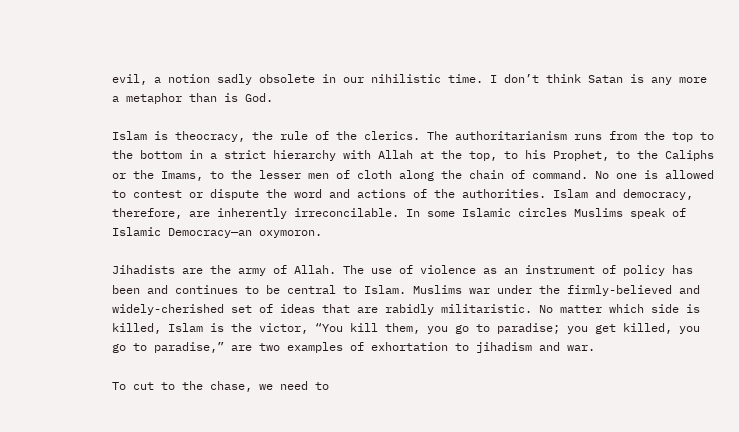evil, a notion sadly obsolete in our nihilistic time. I don’t think Satan is any more a metaphor than is God.

Islam is theocracy, the rule of the clerics. The authoritarianism runs from the top to the bottom in a strict hierarchy with Allah at the top, to his Prophet, to the Caliphs or the Imams, to the lesser men of cloth along the chain of command. No one is allowed to contest or dispute the word and actions of the authorities. Islam and democracy, therefore, are inherently irreconcilable. In some Islamic circles Muslims speak of Islamic Democracy—an oxymoron.

Jihadists are the army of Allah. The use of violence as an instrument of policy has been and continues to be central to Islam. Muslims war under the firmly-believed and widely-cherished set of ideas that are rabidly militaristic. No matter which side is killed, Islam is the victor, “You kill them, you go to paradise; you get killed, you go to paradise,” are two examples of exhortation to jihadism and war.

To cut to the chase, we need to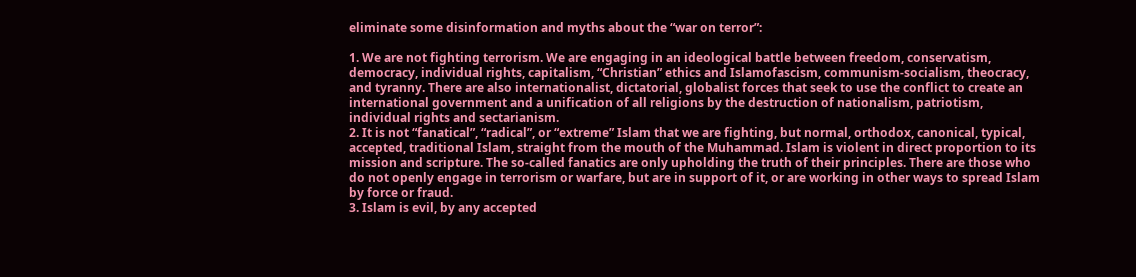eliminate some disinformation and myths about the “war on terror”:

1. We are not fighting terrorism. We are engaging in an ideological battle between freedom, conservatism, democracy, individual rights, capitalism, “Christian” ethics and Islamofascism, communism-socialism, theocracy, and tyranny. There are also internationalist, dictatorial, globalist forces that seek to use the conflict to create an international government and a unification of all religions by the destruction of nationalism, patriotism, individual rights and sectarianism.
2. It is not “fanatical”, “radical”, or “extreme” Islam that we are fighting, but normal, orthodox, canonical, typical, accepted, traditional Islam, straight from the mouth of the Muhammad. Islam is violent in direct proportion to its mission and scripture. The so-called fanatics are only upholding the truth of their principles. There are those who do not openly engage in terrorism or warfare, but are in support of it, or are working in other ways to spread Islam by force or fraud.
3. Islam is evil, by any accepted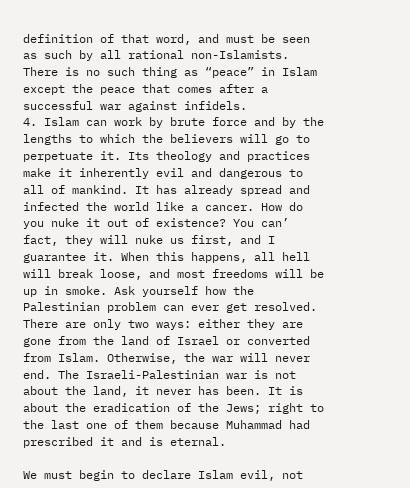definition of that word, and must be seen as such by all rational non-Islamists. There is no such thing as “peace” in Islam except the peace that comes after a successful war against infidels.
4. Islam can work by brute force and by the lengths to which the believers will go to perpetuate it. Its theology and practices make it inherently evil and dangerous to all of mankind. It has already spread and infected the world like a cancer. How do you nuke it out of existence? You can’ fact, they will nuke us first, and I guarantee it. When this happens, all hell will break loose, and most freedoms will be up in smoke. Ask yourself how the Palestinian problem can ever get resolved. There are only two ways: either they are gone from the land of Israel or converted from Islam. Otherwise, the war will never end. The Israeli-Palestinian war is not about the land, it never has been. It is about the eradication of the Jews; right to the last one of them because Muhammad had prescribed it and is eternal.

We must begin to declare Islam evil, not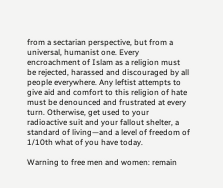from a sectarian perspective, but from a universal, humanist one. Every encroachment of Islam as a religion must be rejected, harassed and discouraged by all people everywhere. Any leftist attempts to give aid and comfort to this religion of hate must be denounced and frustrated at every turn. Otherwise, get used to your radioactive suit and your fallout shelter, a standard of living—and a level of freedom of 1/10th what of you have today.

Warning to free men and women: remain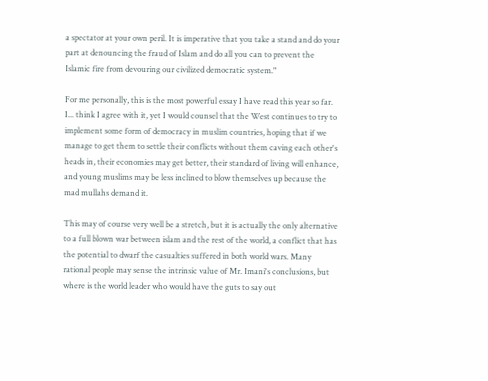a spectator at your own peril. It is imperative that you take a stand and do your part at denouncing the fraud of Islam and do all you can to prevent the Islamic fire from devouring our civilized democratic system."

For me personally, this is the most powerful essay I have read this year so far. I... think I agree with it, yet I would counsel that the West continues to try to implement some form of democracy in muslim countries, hoping that if we manage to get them to settle their conflicts without them caving each other's heads in, their economies may get better, their standard of living will enhance, and young muslims may be less inclined to blow themselves up because the mad mullahs demand it.

This may of course very well be a stretch, but it is actually the only alternative to a full blown war between islam and the rest of the world, a conflict that has the potential to dwarf the casualties suffered in both world wars. Many rational people may sense the intrinsic value of Mr. Imani's conclusions, but where is the world leader who would have the guts to say out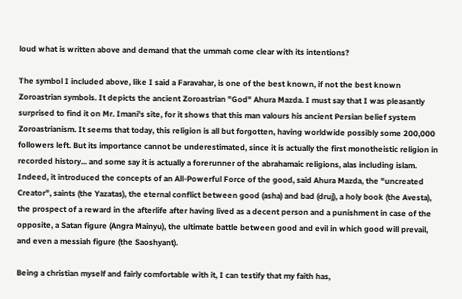loud what is written above and demand that the ummah come clear with its intentions?

The symbol I included above, like I said a Faravahar, is one of the best known, if not the best known Zoroastrian symbols. It depicts the ancient Zoroastrian "God" Ahura Mazda. I must say that I was pleasantly surprised to find it on Mr. Imani's site, for it shows that this man valours his ancient Persian belief system Zoroastrianism. It seems that today, this religion is all but forgotten, having worldwide possibly some 200,000 followers left. But its importance cannot be underestimated, since it is actually the first monotheistic religion in recorded history... and some say it is actually a forerunner of the abrahamaic religions, alas including islam. Indeed, it introduced the concepts of an All-Powerful Force of the good, said Ahura Mazda, the "uncreated Creator", saints (the Yazatas), the eternal conflict between good (asha) and bad (druj), a holy book (the Avesta), the prospect of a reward in the afterlife after having lived as a decent person and a punishment in case of the opposite, a Satan figure (Angra Mainyu), the ultimate battle between good and evil in which good will prevail, and even a messiah figure (the Saoshyant).

Being a christian myself and fairly comfortable with it, I can testify that my faith has,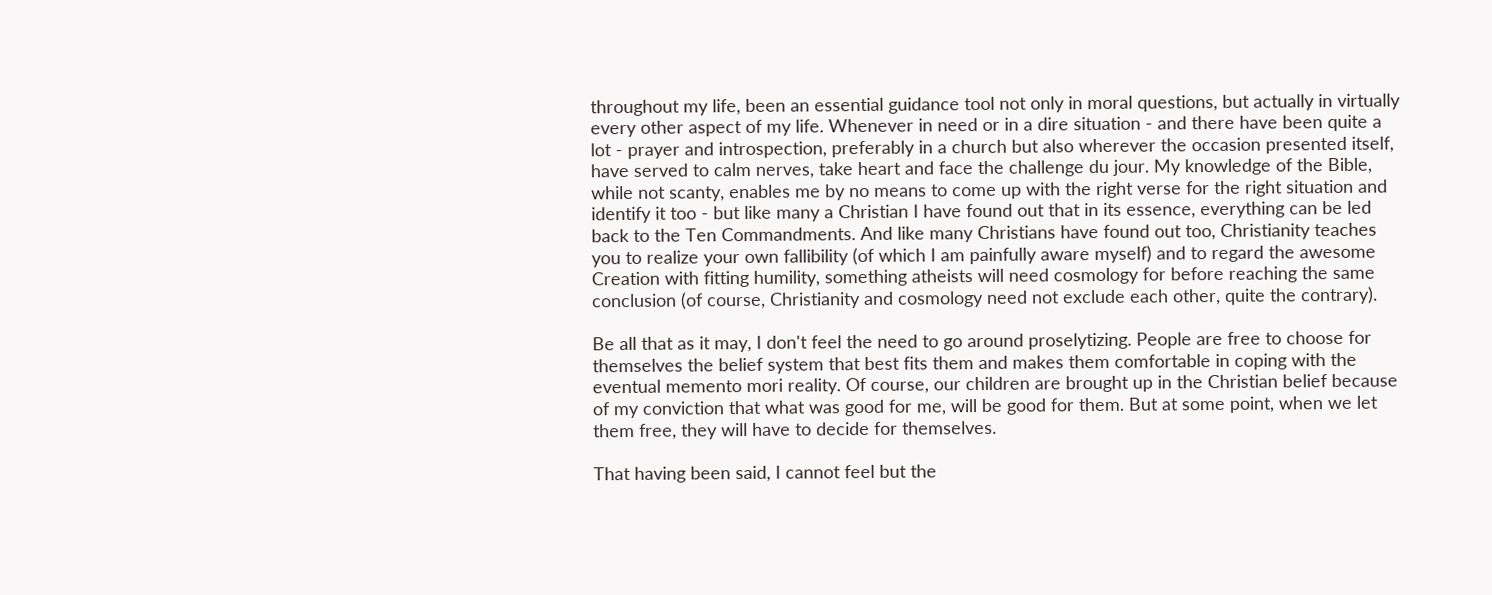throughout my life, been an essential guidance tool not only in moral questions, but actually in virtually every other aspect of my life. Whenever in need or in a dire situation - and there have been quite a lot - prayer and introspection, preferably in a church but also wherever the occasion presented itself, have served to calm nerves, take heart and face the challenge du jour. My knowledge of the Bible, while not scanty, enables me by no means to come up with the right verse for the right situation and identify it too - but like many a Christian I have found out that in its essence, everything can be led back to the Ten Commandments. And like many Christians have found out too, Christianity teaches you to realize your own fallibility (of which I am painfully aware myself) and to regard the awesome Creation with fitting humility, something atheists will need cosmology for before reaching the same conclusion (of course, Christianity and cosmology need not exclude each other, quite the contrary).

Be all that as it may, I don't feel the need to go around proselytizing. People are free to choose for themselves the belief system that best fits them and makes them comfortable in coping with the eventual memento mori reality. Of course, our children are brought up in the Christian belief because of my conviction that what was good for me, will be good for them. But at some point, when we let them free, they will have to decide for themselves.

That having been said, I cannot feel but the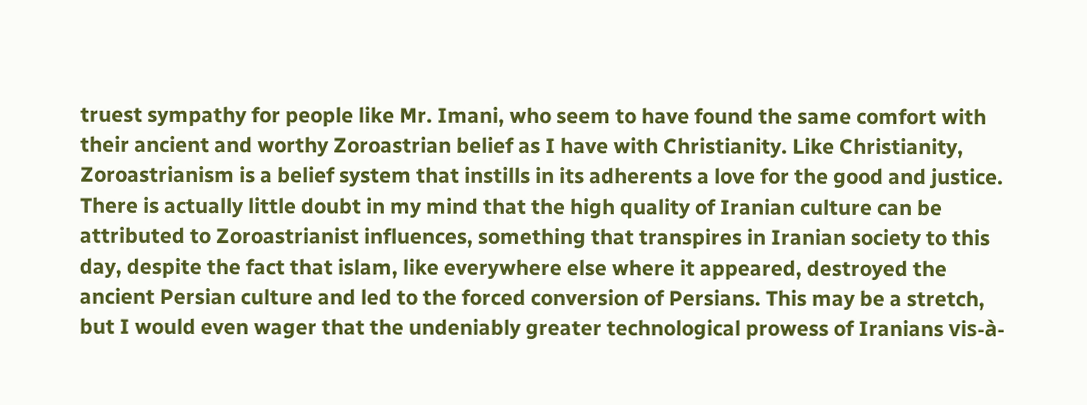truest sympathy for people like Mr. Imani, who seem to have found the same comfort with their ancient and worthy Zoroastrian belief as I have with Christianity. Like Christianity, Zoroastrianism is a belief system that instills in its adherents a love for the good and justice. There is actually little doubt in my mind that the high quality of Iranian culture can be attributed to Zoroastrianist influences, something that transpires in Iranian society to this day, despite the fact that islam, like everywhere else where it appeared, destroyed the ancient Persian culture and led to the forced conversion of Persians. This may be a stretch, but I would even wager that the undeniably greater technological prowess of Iranians vis-à-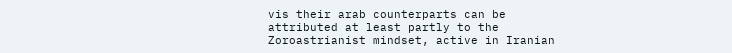vis their arab counterparts can be attributed at least partly to the Zoroastrianist mindset, active in Iranian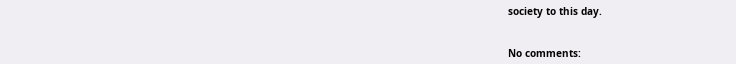society to this day.


No comments: